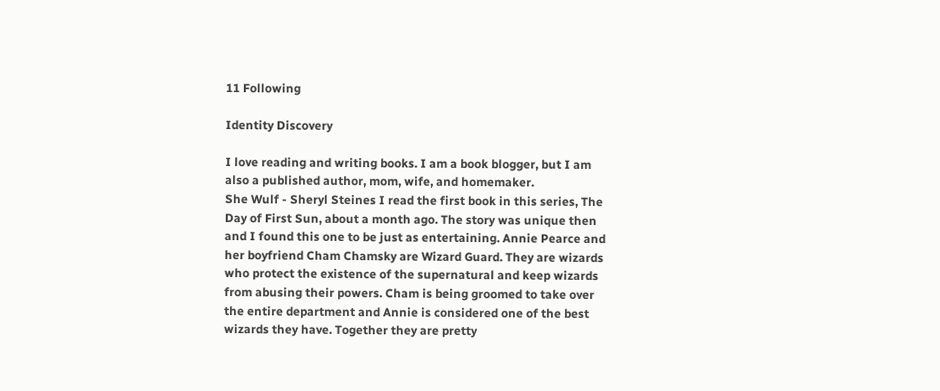11 Following

Identity Discovery

I love reading and writing books. I am a book blogger, but I am also a published author, mom, wife, and homemaker.
She Wulf - Sheryl Steines I read the first book in this series, The Day of First Sun, about a month ago. The story was unique then and I found this one to be just as entertaining. Annie Pearce and her boyfriend Cham Chamsky are Wizard Guard. They are wizards who protect the existence of the supernatural and keep wizards from abusing their powers. Cham is being groomed to take over the entire department and Annie is considered one of the best wizards they have. Together they are pretty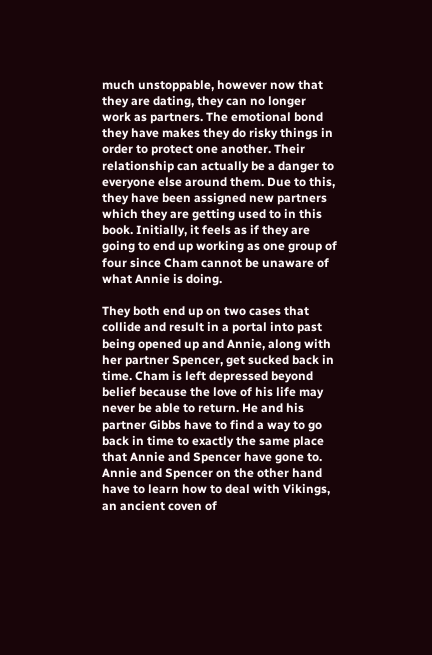much unstoppable, however now that they are dating, they can no longer work as partners. The emotional bond they have makes they do risky things in order to protect one another. Their relationship can actually be a danger to everyone else around them. Due to this, they have been assigned new partners which they are getting used to in this book. Initially, it feels as if they are going to end up working as one group of four since Cham cannot be unaware of what Annie is doing.

They both end up on two cases that collide and result in a portal into past being opened up and Annie, along with her partner Spencer, get sucked back in time. Cham is left depressed beyond belief because the love of his life may never be able to return. He and his partner Gibbs have to find a way to go back in time to exactly the same place that Annie and Spencer have gone to. Annie and Spencer on the other hand have to learn how to deal with Vikings, an ancient coven of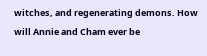witches, and regenerating demons. How will Annie and Cham ever be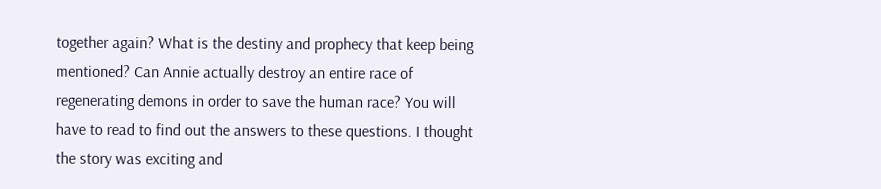together again? What is the destiny and prophecy that keep being mentioned? Can Annie actually destroy an entire race of regenerating demons in order to save the human race? You will have to read to find out the answers to these questions. I thought the story was exciting and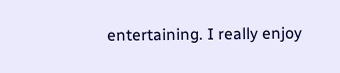entertaining. I really enjoy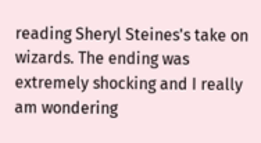reading Sheryl Steines's take on wizards. The ending was extremely shocking and I really am wondering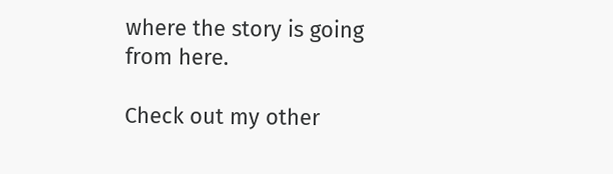where the story is going from here.

Check out my other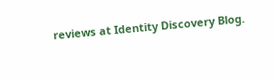reviews at Identity Discovery Blog.